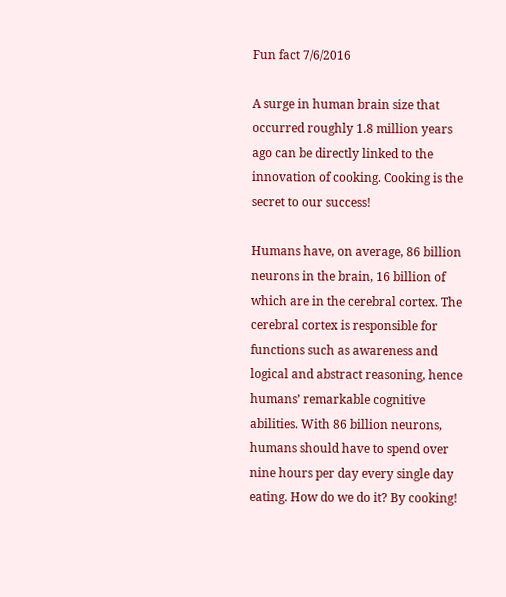Fun fact 7/6/2016

A surge in human brain size that occurred roughly 1.8 million years ago can be directly linked to the innovation of cooking. Cooking is the secret to our success!

Humans have, on average, 86 billion neurons in the brain, 16 billion of which are in the cerebral cortex. The cerebral cortex is responsible for functions such as awareness and logical and abstract reasoning, hence humans’ remarkable cognitive abilities. With 86 billion neurons, humans should have to spend over nine hours per day every single day eating. How do we do it? By cooking!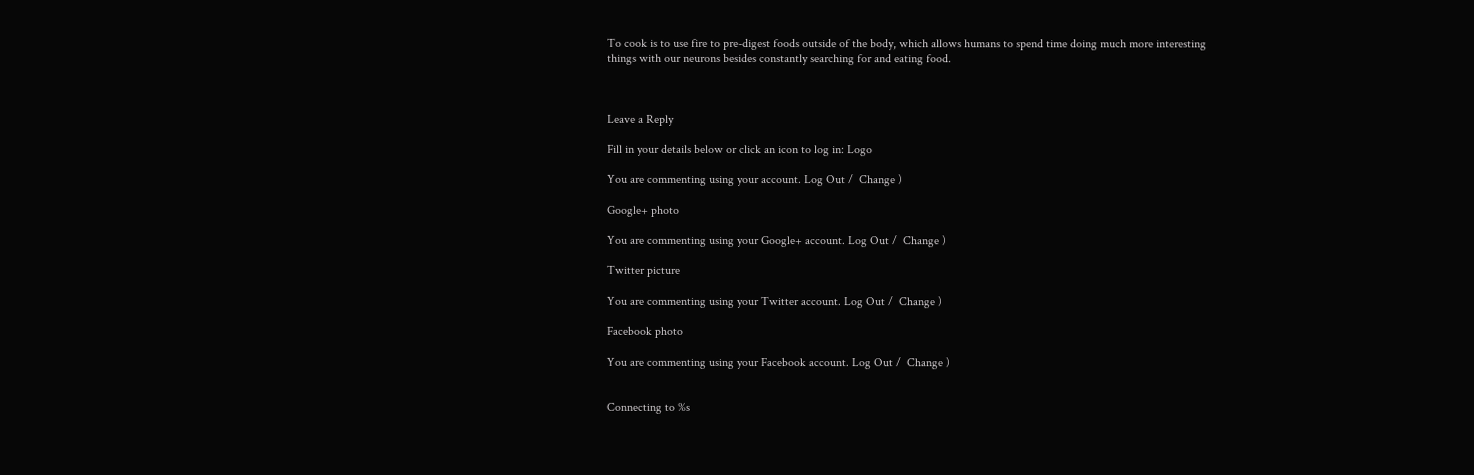To cook is to use fire to pre-digest foods outside of the body, which allows humans to spend time doing much more interesting things with our neurons besides constantly searching for and eating food.



Leave a Reply

Fill in your details below or click an icon to log in: Logo

You are commenting using your account. Log Out /  Change )

Google+ photo

You are commenting using your Google+ account. Log Out /  Change )

Twitter picture

You are commenting using your Twitter account. Log Out /  Change )

Facebook photo

You are commenting using your Facebook account. Log Out /  Change )


Connecting to %s